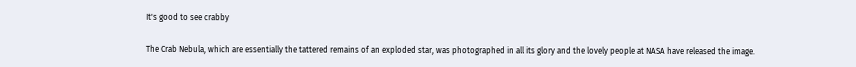It's good to see crabby

The Crab Nebula, which are essentially the tattered remains of an exploded star, was photographed in all its glory and the lovely people at NASA have released the image.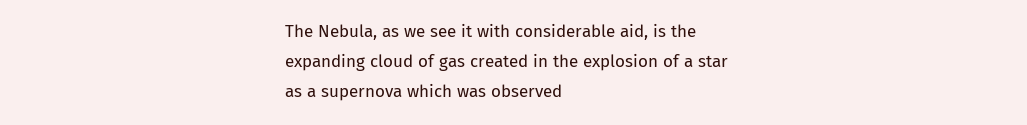The Nebula, as we see it with considerable aid, is the expanding cloud of gas created in the explosion of a star as a supernova which was observed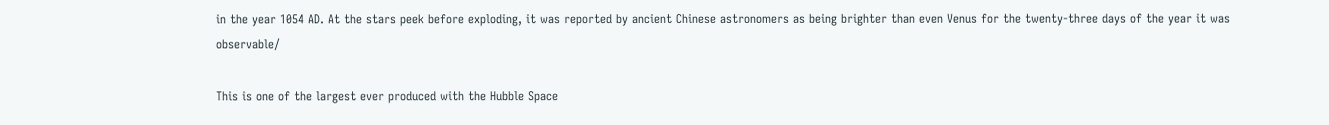in the year 1054 AD. At the stars peek before exploding, it was reported by ancient Chinese astronomers as being brighter than even Venus for the twenty-three days of the year it was observable/

This is one of the largest ever produced with the Hubble Space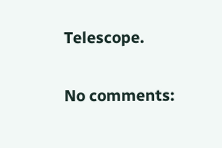Telescope.

No comments: